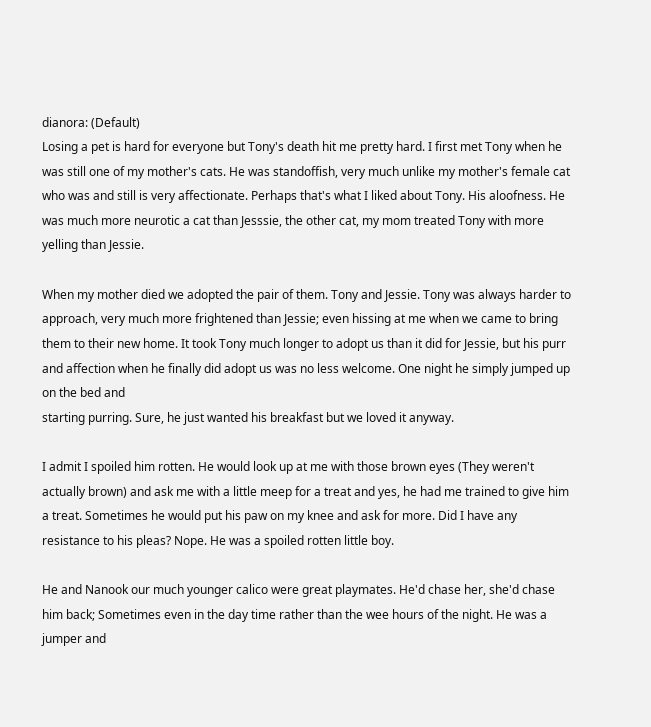dianora: (Default)
Losing a pet is hard for everyone but Tony's death hit me pretty hard. I first met Tony when he was still one of my mother's cats. He was standoffish, very much unlike my mother's female cat who was and still is very affectionate. Perhaps that's what I liked about Tony. His aloofness. He was much more neurotic a cat than Jesssie, the other cat, my mom treated Tony with more yelling than Jessie.

When my mother died we adopted the pair of them. Tony and Jessie. Tony was always harder to approach, very much more frightened than Jessie; even hissing at me when we came to bring them to their new home. It took Tony much longer to adopt us than it did for Jessie, but his purr and affection when he finally did adopt us was no less welcome. One night he simply jumped up on the bed and
starting purring. Sure, he just wanted his breakfast but we loved it anyway.

I admit I spoiled him rotten. He would look up at me with those brown eyes (They weren't actually brown) and ask me with a little meep for a treat and yes, he had me trained to give him a treat. Sometimes he would put his paw on my knee and ask for more. Did I have any resistance to his pleas? Nope. He was a spoiled rotten little boy.

He and Nanook our much younger calico were great playmates. He'd chase her, she'd chase him back; Sometimes even in the day time rather than the wee hours of the night. He was a jumper and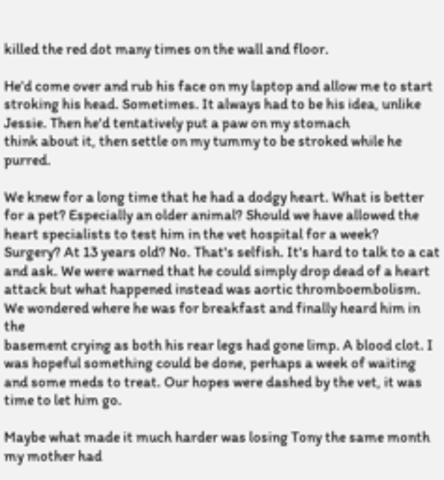killed the red dot many times on the wall and floor.

He'd come over and rub his face on my laptop and allow me to start stroking his head. Sometimes. It always had to be his idea, unlike Jessie. Then he'd tentatively put a paw on my stomach
think about it, then settle on my tummy to be stroked while he purred.

We knew for a long time that he had a dodgy heart. What is better for a pet? Especially an older animal? Should we have allowed the heart specialists to test him in the vet hospital for a week?
Surgery? At 13 years old? No. That's selfish. It's hard to talk to a cat and ask. We were warned that he could simply drop dead of a heart attack but what happened instead was aortic thromboembolism. We wondered where he was for breakfast and finally heard him in the
basement crying as both his rear legs had gone limp. A blood clot. I was hopeful something could be done, perhaps a week of waiting and some meds to treat. Our hopes were dashed by the vet, it was time to let him go.

Maybe what made it much harder was losing Tony the same month my mother had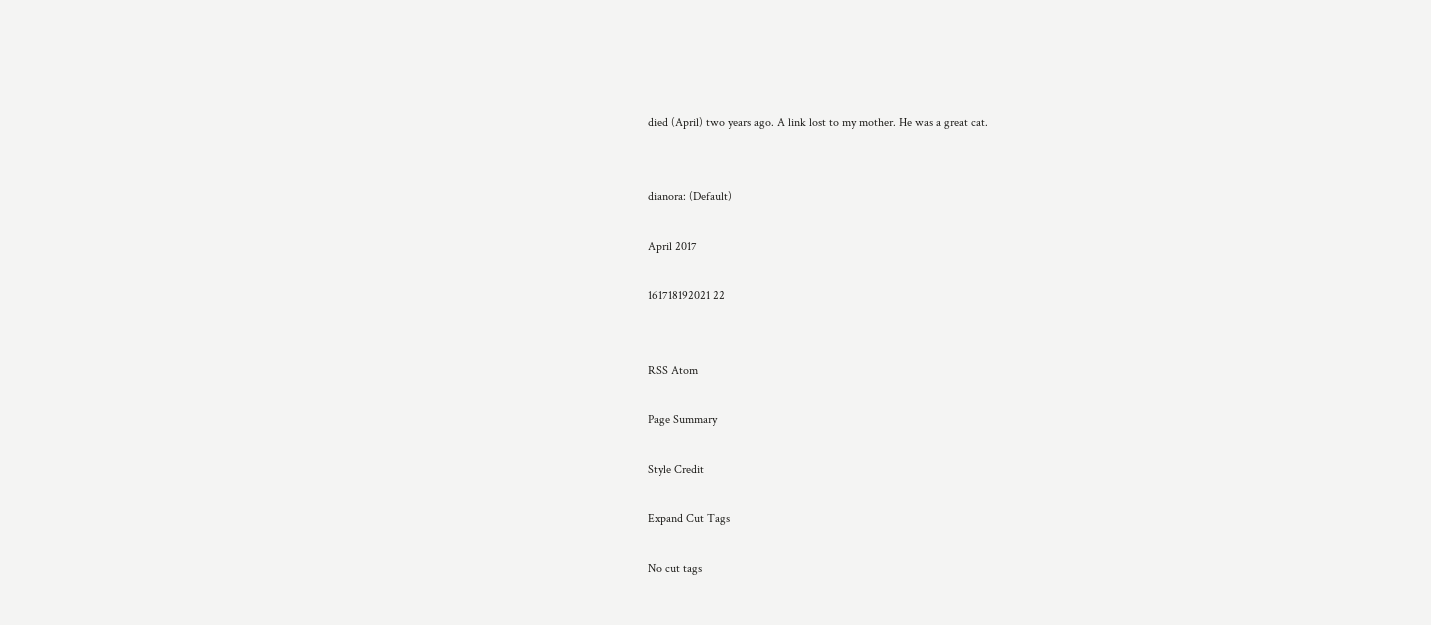died (April) two years ago. A link lost to my mother. He was a great cat.


dianora: (Default)

April 2017

161718192021 22


RSS Atom

Page Summary

Style Credit

Expand Cut Tags

No cut tags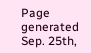Page generated Sep. 25th,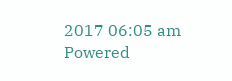2017 06:05 am
Powered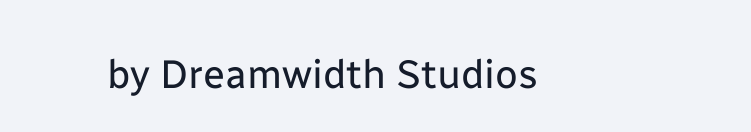by Dreamwidth Studios